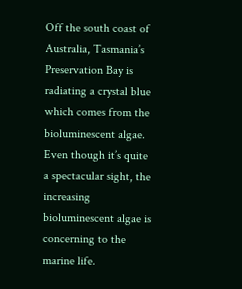Off the south coast of Australia, Tasmania’s Preservation Bay is radiating a crystal blue which comes from the bioluminescent algae. Even though it’s quite a spectacular sight, the increasing bioluminescent algae is concerning to the marine life.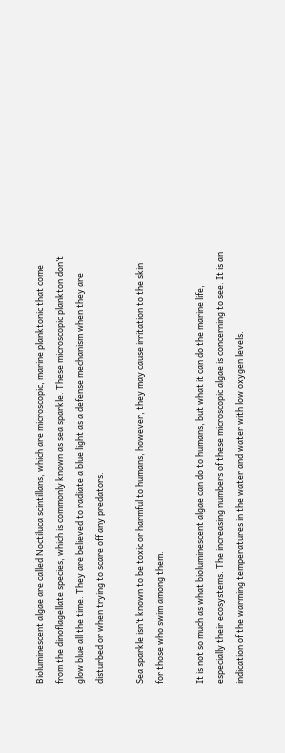Bioluminescent algae are called Noctiluca scintillans, which are microscopic, marine planktonic that come from the dinoflagellate species, which is commonly known as sea sparkle. These microscopic plankton don’t glow blue all the time. They are believed to radiate a blue light as a defense mechanism when they are disturbed or when trying to scare off any predators.

Sea sparkle isn’t known to be toxic or harmful to humans, however, they may cause irritation to the skin for those who swim among them.

It is not so much as what bioluminescent algae can do to humans, but what it can do the marine life, especially their ecosystems. The increasing numbers of these microscopic algae is concerning to see. It is an indication of the warming temperatures in the water and water with low oxygen levels.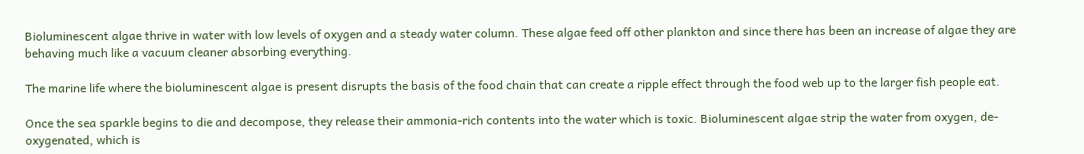Bioluminescent algae thrive in water with low levels of oxygen and a steady water column. These algae feed off other plankton and since there has been an increase of algae they are behaving much like a vacuum cleaner absorbing everything.

The marine life where the bioluminescent algae is present disrupts the basis of the food chain that can create a ripple effect through the food web up to the larger fish people eat.

Once the sea sparkle begins to die and decompose, they release their ammonia-rich contents into the water which is toxic. Bioluminescent algae strip the water from oxygen, de-oxygenated, which is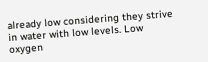already low considering they strive in water with low levels. Low oxygen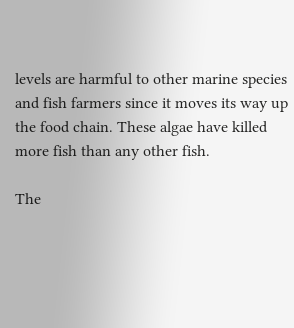levels are harmful to other marine species and fish farmers since it moves its way up the food chain. These algae have killed more fish than any other fish.

The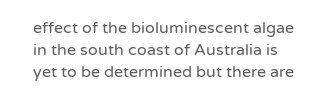effect of the bioluminescent algae in the south coast of Australia is yet to be determined but there are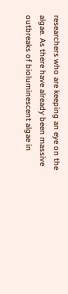researchers who are keeping an eye on the algae. As there have already been massive outbreaks of bioluminescent algae in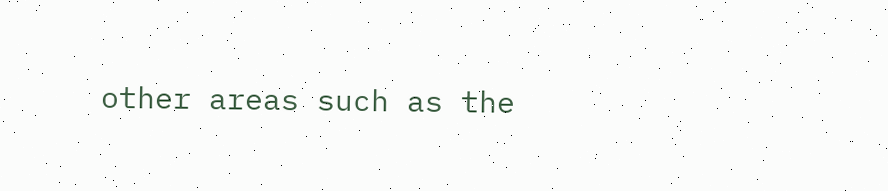other areas such as the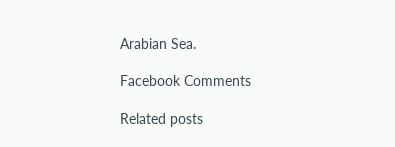Arabian Sea.

Facebook Comments

Related posts